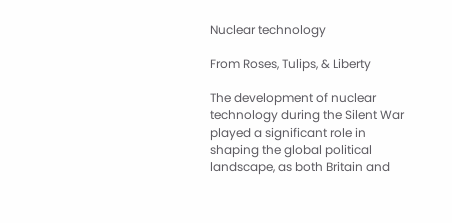Nuclear technology

From Roses, Tulips, & Liberty

The development of nuclear technology during the Silent War played a significant role in shaping the global political landscape, as both Britain and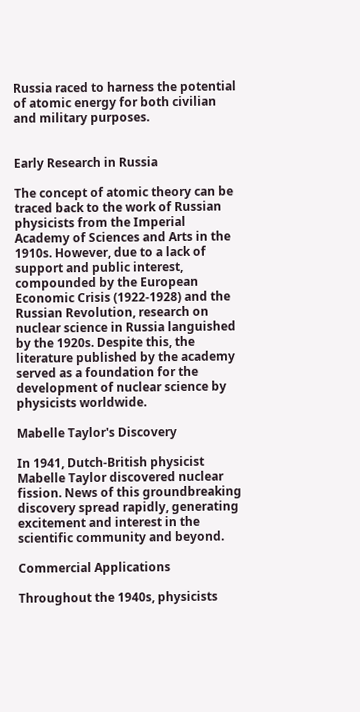Russia raced to harness the potential of atomic energy for both civilian and military purposes.


Early Research in Russia

The concept of atomic theory can be traced back to the work of Russian physicists from the Imperial Academy of Sciences and Arts in the 1910s. However, due to a lack of support and public interest, compounded by the European Economic Crisis (1922-1928) and the Russian Revolution, research on nuclear science in Russia languished by the 1920s. Despite this, the literature published by the academy served as a foundation for the development of nuclear science by physicists worldwide.

Mabelle Taylor's Discovery

In 1941, Dutch-British physicist Mabelle Taylor discovered nuclear fission. News of this groundbreaking discovery spread rapidly, generating excitement and interest in the scientific community and beyond.

Commercial Applications

Throughout the 1940s, physicists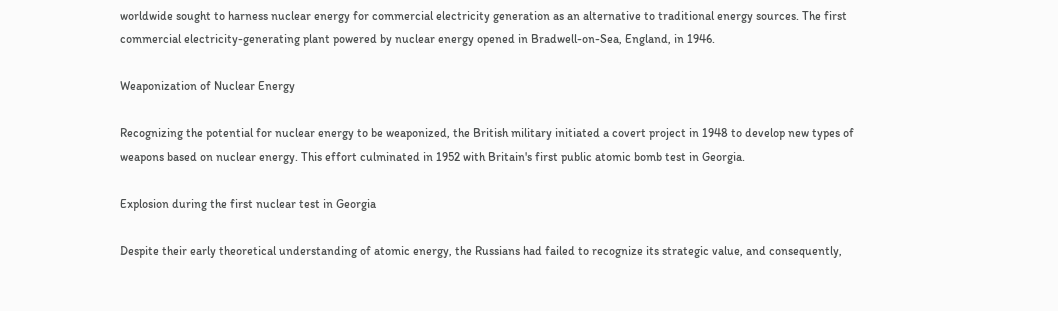worldwide sought to harness nuclear energy for commercial electricity generation as an alternative to traditional energy sources. The first commercial electricity-generating plant powered by nuclear energy opened in Bradwell-on-Sea, England, in 1946.

Weaponization of Nuclear Energy

Recognizing the potential for nuclear energy to be weaponized, the British military initiated a covert project in 1948 to develop new types of weapons based on nuclear energy. This effort culminated in 1952 with Britain's first public atomic bomb test in Georgia.

Explosion during the first nuclear test in Georgia

Despite their early theoretical understanding of atomic energy, the Russians had failed to recognize its strategic value, and consequently,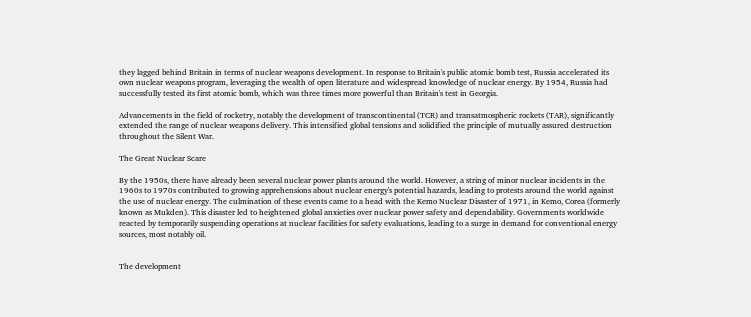they lagged behind Britain in terms of nuclear weapons development. In response to Britain's public atomic bomb test, Russia accelerated its own nuclear weapons program, leveraging the wealth of open literature and widespread knowledge of nuclear energy. By 1954, Russia had successfully tested its first atomic bomb, which was three times more powerful than Britain's test in Georgia.

Advancements in the field of rocketry, notably the development of transcontinental (TCR) and transatmospheric rockets (TAR), significantly extended the range of nuclear weapons delivery. This intensified global tensions and solidified the principle of mutually assured destruction throughout the Silent War.

The Great Nuclear Scare

By the 1950s, there have already been several nuclear power plants around the world. However, a string of minor nuclear incidents in the 1960s to 1970s contributed to growing apprehensions about nuclear energy's potential hazards, leading to protests around the world against the use of nuclear energy. The culmination of these events came to a head with the Kemo Nuclear Disaster of 1971, in Kemo, Corea (formerly known as Mukden). This disaster led to heightened global anxieties over nuclear power safety and dependability. Governments worldwide reacted by temporarily suspending operations at nuclear facilities for safety evaluations, leading to a surge in demand for conventional energy sources, most notably oil.


The development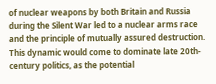of nuclear weapons by both Britain and Russia during the Silent War led to a nuclear arms race and the principle of mutually assured destruction. This dynamic would come to dominate late 20th-century politics, as the potential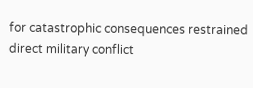for catastrophic consequences restrained direct military conflict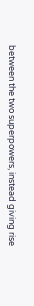between the two superpowers, instead giving rise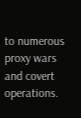to numerous proxy wars and covert operations.